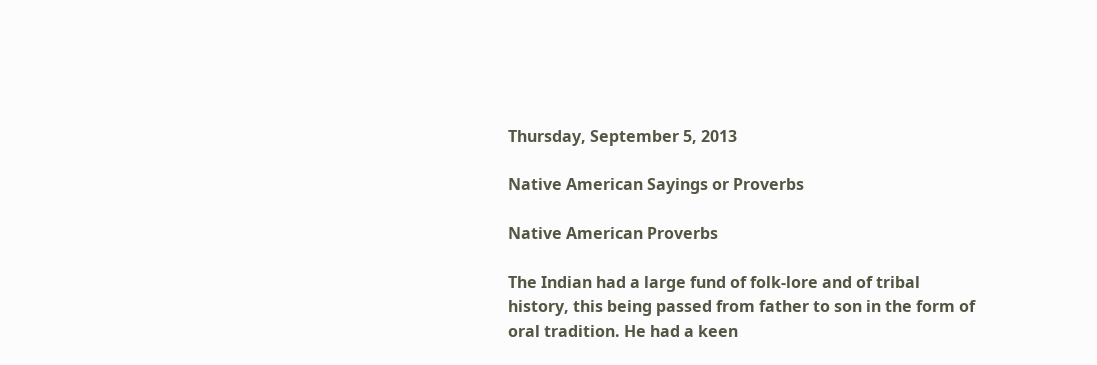Thursday, September 5, 2013

Native American Sayings or Proverbs

Native American Proverbs

The Indian had a large fund of folk-lore and of tribal
history, this being passed from father to son in the form of
oral tradition. He had a keen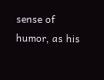sense of humor, as his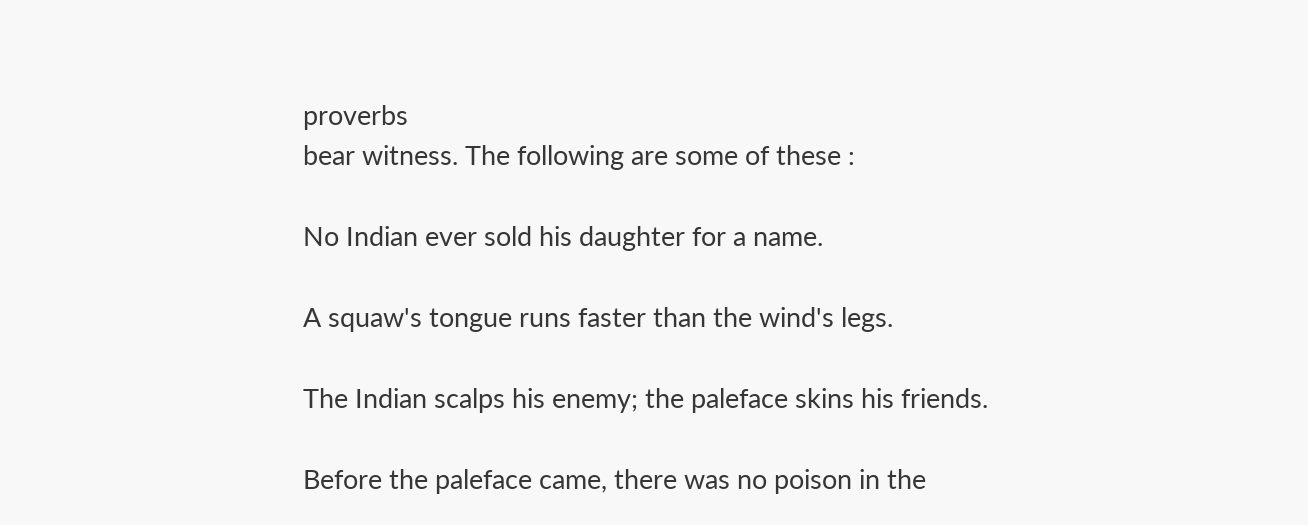proverbs
bear witness. The following are some of these :

No Indian ever sold his daughter for a name.

A squaw's tongue runs faster than the wind's legs.

The Indian scalps his enemy; the paleface skins his friends.

Before the paleface came, there was no poison in the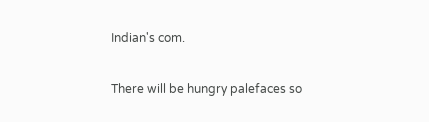Indian's com.

There will be hungry palefaces so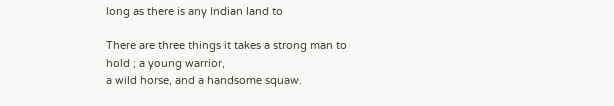long as there is any Indian land to

There are three things it takes a strong man to hold ; a young warrior,
a wild horse, and a handsome squaw.